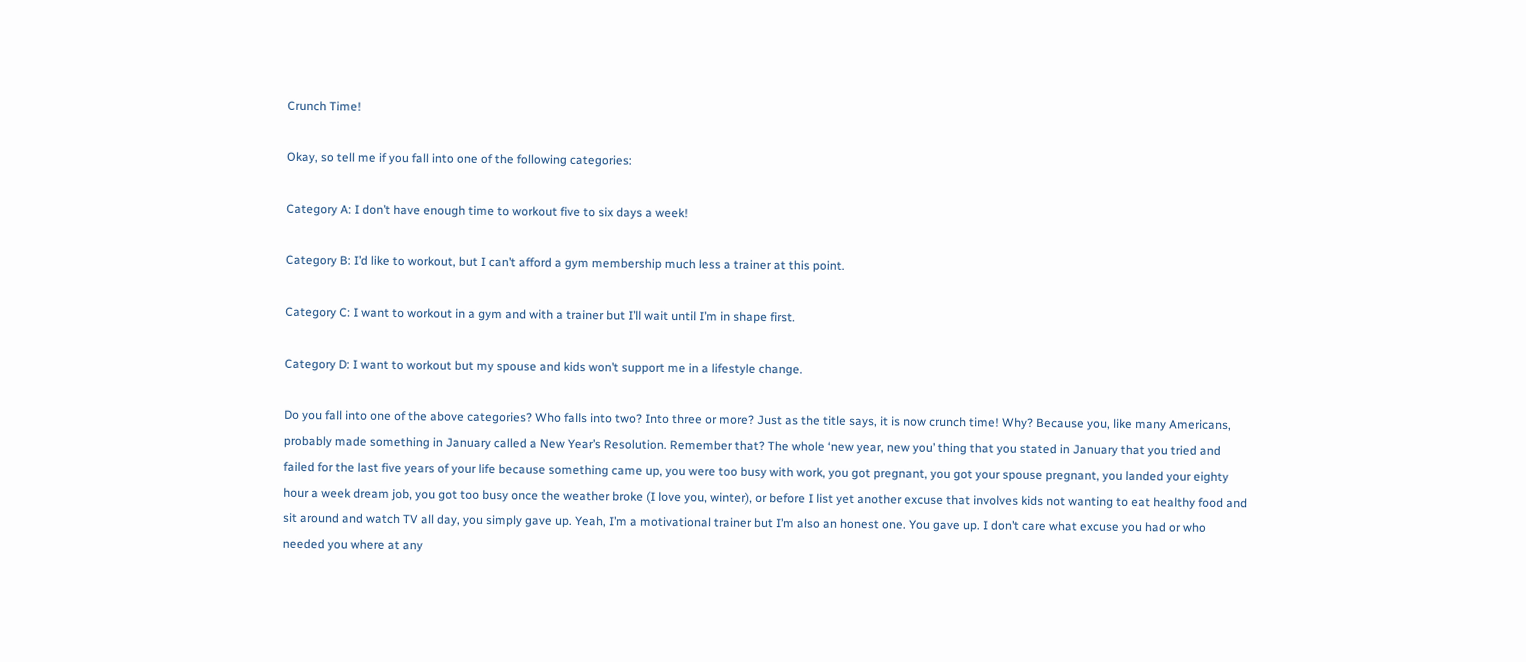Crunch Time!

Okay, so tell me if you fall into one of the following categories:

Category A: I don’t have enough time to workout five to six days a week!

Category B: I’d like to workout, but I can’t afford a gym membership much less a trainer at this point.

Category C: I want to workout in a gym and with a trainer but I’ll wait until I’m in shape first.

Category D: I want to workout but my spouse and kids won’t support me in a lifestyle change.

Do you fall into one of the above categories? Who falls into two? Into three or more? Just as the title says, it is now crunch time! Why? Because you, like many Americans, probably made something in January called a New Year’s Resolution. Remember that? The whole ‘new year, new you’ thing that you stated in January that you tried and failed for the last five years of your life because something came up, you were too busy with work, you got pregnant, you got your spouse pregnant, you landed your eighty hour a week dream job, you got too busy once the weather broke (I love you, winter), or before I list yet another excuse that involves kids not wanting to eat healthy food and sit around and watch TV all day, you simply gave up. Yeah, I’m a motivational trainer but I’m also an honest one. You gave up. I don’t care what excuse you had or who needed you where at any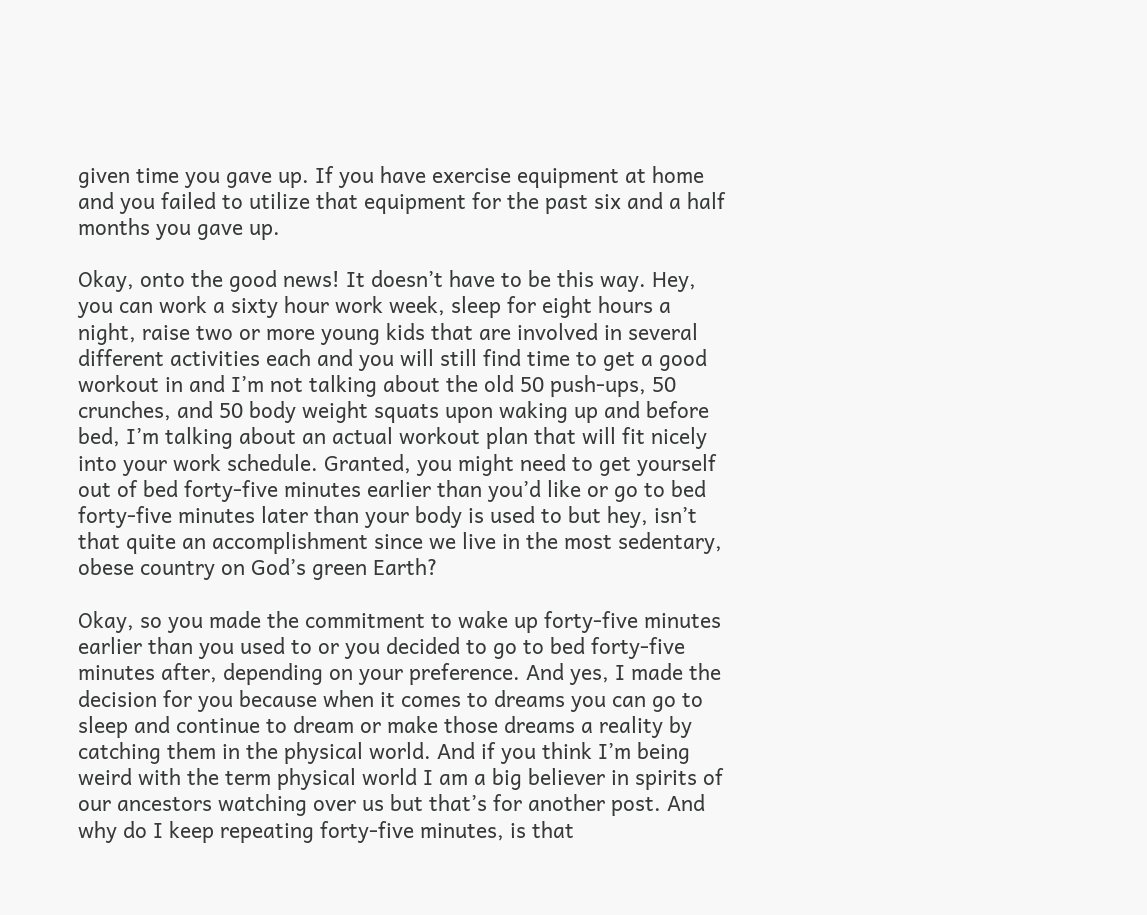given time you gave up. If you have exercise equipment at home and you failed to utilize that equipment for the past six and a half months you gave up.

Okay, onto the good news! It doesn’t have to be this way. Hey, you can work a sixty hour work week, sleep for eight hours a night, raise two or more young kids that are involved in several different activities each and you will still find time to get a good workout in and I’m not talking about the old 50 push-ups, 50 crunches, and 50 body weight squats upon waking up and before bed, I’m talking about an actual workout plan that will fit nicely into your work schedule. Granted, you might need to get yourself out of bed forty-five minutes earlier than you’d like or go to bed forty-five minutes later than your body is used to but hey, isn’t that quite an accomplishment since we live in the most sedentary, obese country on God’s green Earth?

Okay, so you made the commitment to wake up forty-five minutes earlier than you used to or you decided to go to bed forty-five minutes after, depending on your preference. And yes, I made the decision for you because when it comes to dreams you can go to sleep and continue to dream or make those dreams a reality by catching them in the physical world. And if you think I’m being weird with the term physical world I am a big believer in spirits of our ancestors watching over us but that’s for another post. And why do I keep repeating forty-five minutes, is that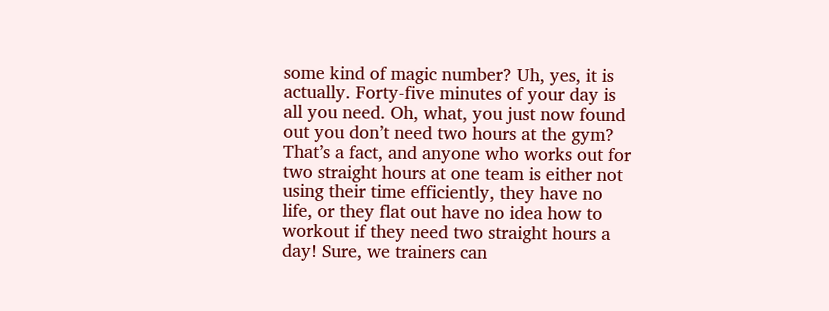some kind of magic number? Uh, yes, it is actually. Forty-five minutes of your day is all you need. Oh, what, you just now found out you don’t need two hours at the gym? That’s a fact, and anyone who works out for two straight hours at one team is either not using their time efficiently, they have no life, or they flat out have no idea how to workout if they need two straight hours a day! Sure, we trainers can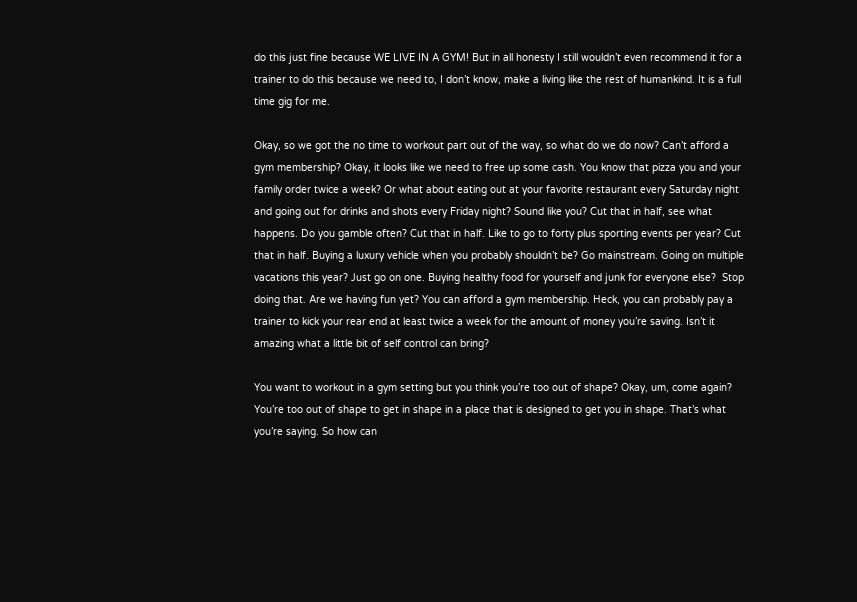do this just fine because WE LIVE IN A GYM! But in all honesty I still wouldn’t even recommend it for a trainer to do this because we need to, I don’t know, make a living like the rest of humankind. It is a full time gig for me.

Okay, so we got the no time to workout part out of the way, so what do we do now? Can’t afford a gym membership? Okay, it looks like we need to free up some cash. You know that pizza you and your family order twice a week? Or what about eating out at your favorite restaurant every Saturday night and going out for drinks and shots every Friday night? Sound like you? Cut that in half, see what happens. Do you gamble often? Cut that in half. Like to go to forty plus sporting events per year? Cut that in half. Buying a luxury vehicle when you probably shouldn’t be? Go mainstream. Going on multiple vacations this year? Just go on one. Buying healthy food for yourself and junk for everyone else?  Stop doing that. Are we having fun yet? You can afford a gym membership. Heck, you can probably pay a trainer to kick your rear end at least twice a week for the amount of money you’re saving. Isn’t it amazing what a little bit of self control can bring?

You want to workout in a gym setting but you think you’re too out of shape? Okay, um, come again? You’re too out of shape to get in shape in a place that is designed to get you in shape. That’s what you’re saying. So how can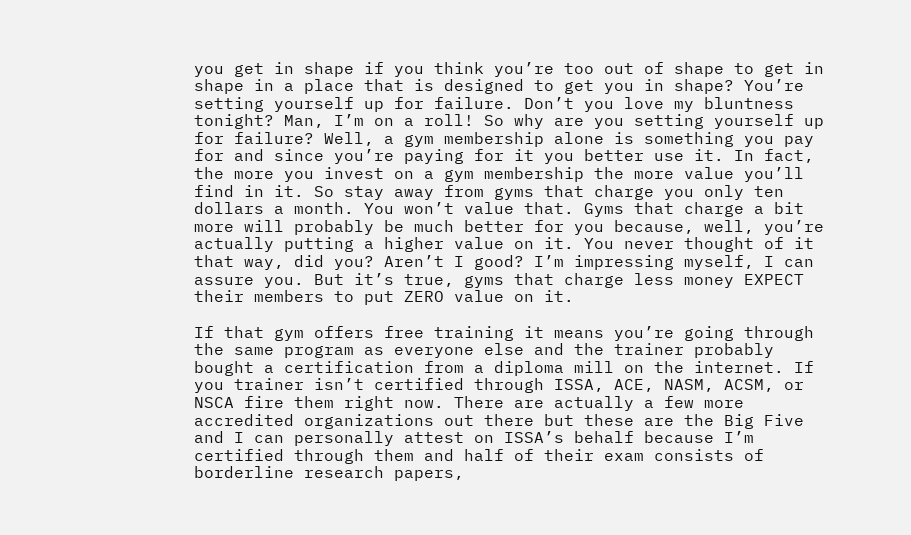you get in shape if you think you’re too out of shape to get in shape in a place that is designed to get you in shape? You’re setting yourself up for failure. Don’t you love my bluntness tonight? Man, I’m on a roll! So why are you setting yourself up for failure? Well, a gym membership alone is something you pay for and since you’re paying for it you better use it. In fact, the more you invest on a gym membership the more value you’ll find in it. So stay away from gyms that charge you only ten dollars a month. You won’t value that. Gyms that charge a bit more will probably be much better for you because, well, you’re actually putting a higher value on it. You never thought of it that way, did you? Aren’t I good? I’m impressing myself, I can assure you. But it’s true, gyms that charge less money EXPECT their members to put ZERO value on it.

If that gym offers free training it means you’re going through the same program as everyone else and the trainer probably bought a certification from a diploma mill on the internet. If you trainer isn’t certified through ISSA, ACE, NASM, ACSM, or NSCA fire them right now. There are actually a few more accredited organizations out there but these are the Big Five and I can personally attest on ISSA’s behalf because I’m certified through them and half of their exam consists of borderline research papers,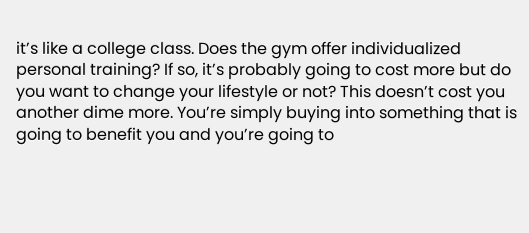it’s like a college class. Does the gym offer individualized personal training? If so, it’s probably going to cost more but do you want to change your lifestyle or not? This doesn’t cost you another dime more. You’re simply buying into something that is going to benefit you and you’re going to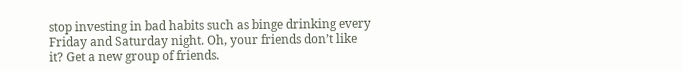stop investing in bad habits such as binge drinking every Friday and Saturday night. Oh, your friends don’t like it? Get a new group of friends.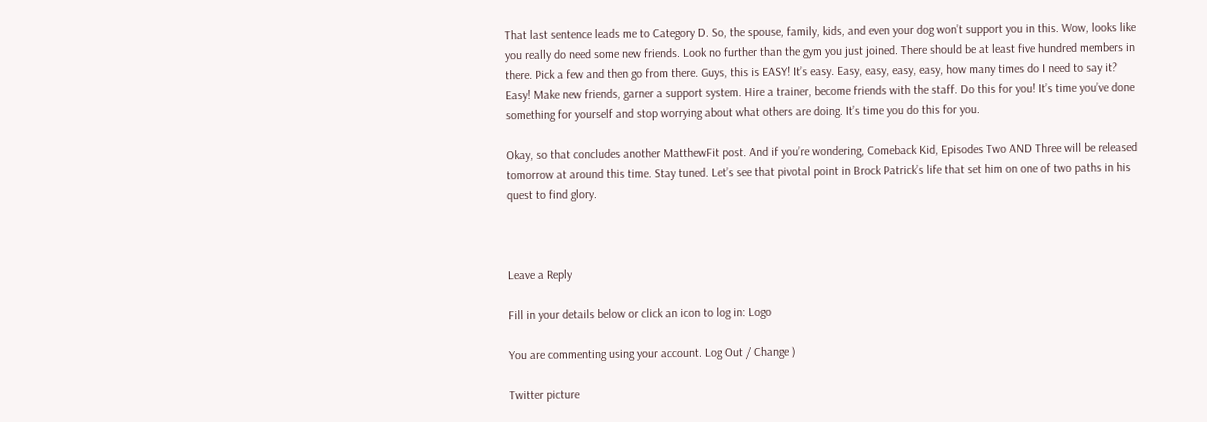That last sentence leads me to Category D. So, the spouse, family, kids, and even your dog won’t support you in this. Wow, looks like you really do need some new friends. Look no further than the gym you just joined. There should be at least five hundred members in there. Pick a few and then go from there. Guys, this is EASY! It’s easy. Easy, easy, easy, easy, how many times do I need to say it? Easy! Make new friends, garner a support system. Hire a trainer, become friends with the staff. Do this for you! It’s time you’ve done something for yourself and stop worrying about what others are doing. It’s time you do this for you.

Okay, so that concludes another MatthewFit post. And if you’re wondering, Comeback Kid, Episodes Two AND Three will be released tomorrow at around this time. Stay tuned. Let’s see that pivotal point in Brock Patrick’s life that set him on one of two paths in his quest to find glory.



Leave a Reply

Fill in your details below or click an icon to log in: Logo

You are commenting using your account. Log Out / Change )

Twitter picture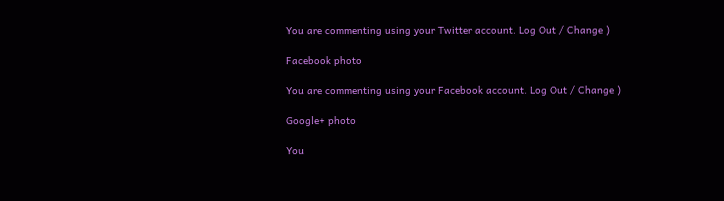You are commenting using your Twitter account. Log Out / Change )

Facebook photo

You are commenting using your Facebook account. Log Out / Change )

Google+ photo

You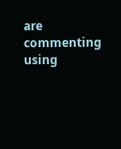are commenting using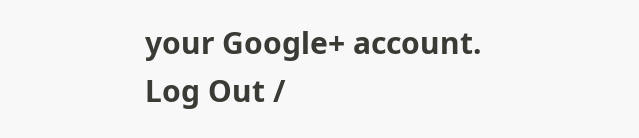your Google+ account. Log Out /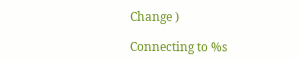Change )

Connecting to %s